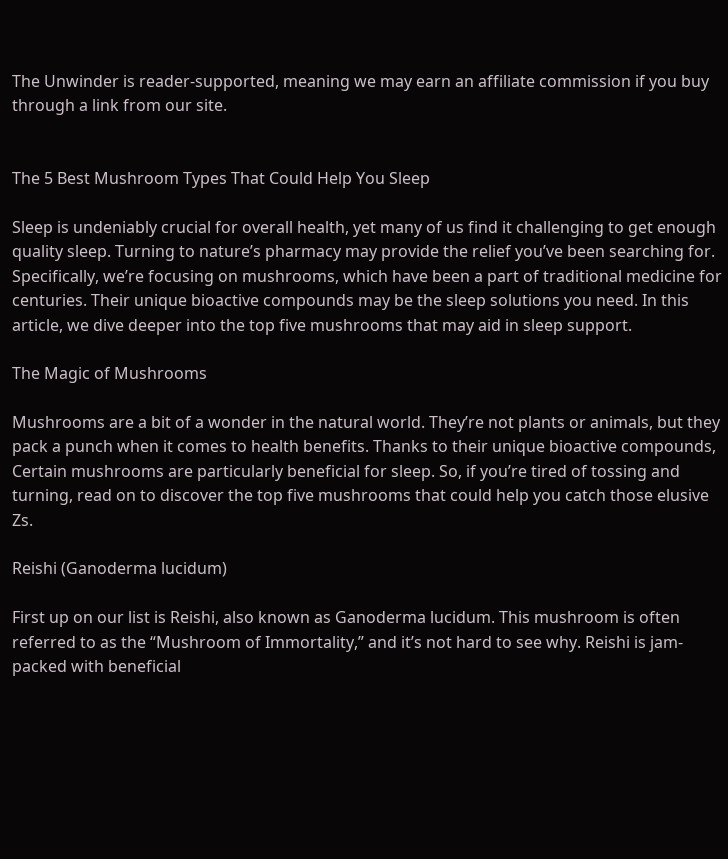The Unwinder is reader-supported, meaning we may earn an affiliate commission if you buy through a link from our site.


The 5 Best Mushroom Types That Could Help You Sleep

Sleep is undeniably crucial for overall health, yet many of us find it challenging to get enough quality sleep. Turning to nature’s pharmacy may provide the relief you’ve been searching for. Specifically, we’re focusing on mushrooms, which have been a part of traditional medicine for centuries. Their unique bioactive compounds may be the sleep solutions you need. In this article, we dive deeper into the top five mushrooms that may aid in sleep support.

The Magic of Mushrooms

Mushrooms are a bit of a wonder in the natural world. They’re not plants or animals, but they pack a punch when it comes to health benefits. Thanks to their unique bioactive compounds, Certain mushrooms are particularly beneficial for sleep. So, if you’re tired of tossing and turning, read on to discover the top five mushrooms that could help you catch those elusive Zs.

Reishi (Ganoderma lucidum)

First up on our list is Reishi, also known as Ganoderma lucidum. This mushroom is often referred to as the “Mushroom of Immortality,” and it’s not hard to see why. Reishi is jam-packed with beneficial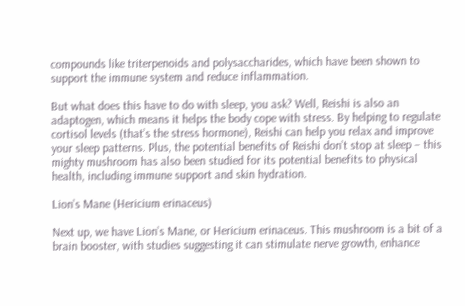compounds like triterpenoids and polysaccharides, which have been shown to support the immune system and reduce inflammation.

But what does this have to do with sleep, you ask? Well, Reishi is also an adaptogen, which means it helps the body cope with stress. By helping to regulate cortisol levels (that’s the stress hormone), Reishi can help you relax and improve your sleep patterns. Plus, the potential benefits of Reishi don’t stop at sleep – this mighty mushroom has also been studied for its potential benefits to physical health, including immune support and skin hydration.

Lion’s Mane (Hericium erinaceus)

Next up, we have Lion’s Mane, or Hericium erinaceus. This mushroom is a bit of a brain booster, with studies suggesting it can stimulate nerve growth, enhance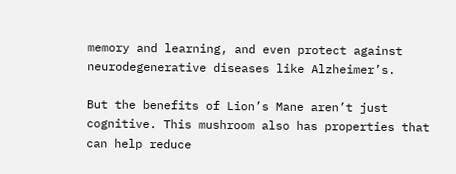memory and learning, and even protect against neurodegenerative diseases like Alzheimer’s.

But the benefits of Lion’s Mane aren’t just cognitive. This mushroom also has properties that can help reduce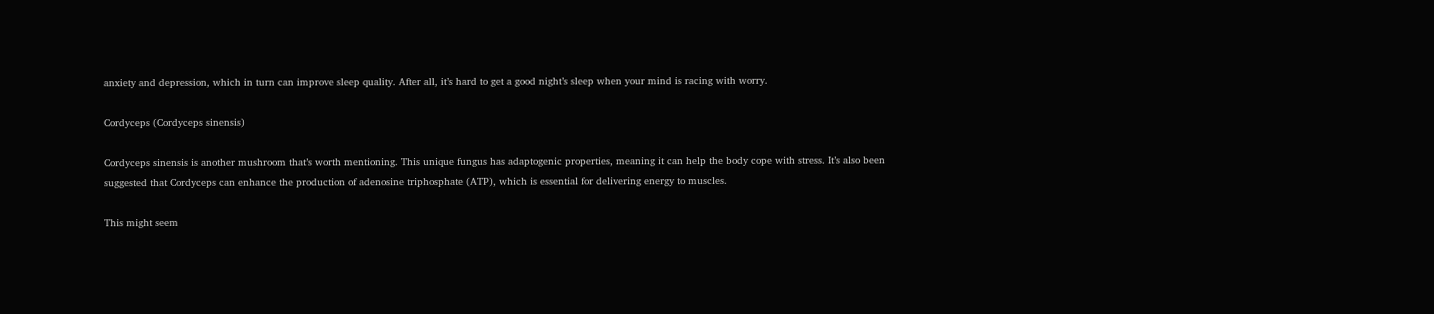anxiety and depression, which in turn can improve sleep quality. After all, it’s hard to get a good night’s sleep when your mind is racing with worry.

Cordyceps (Cordyceps sinensis)

Cordyceps sinensis is another mushroom that’s worth mentioning. This unique fungus has adaptogenic properties, meaning it can help the body cope with stress. It’s also been suggested that Cordyceps can enhance the production of adenosine triphosphate (ATP), which is essential for delivering energy to muscles.

This might seem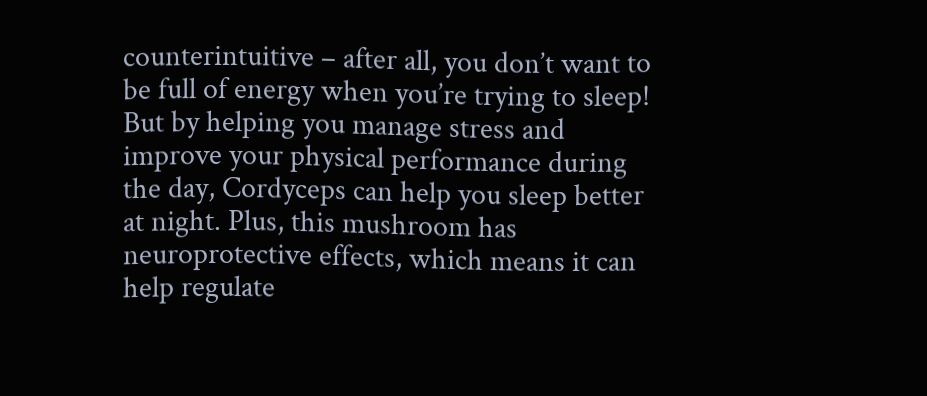counterintuitive – after all, you don’t want to be full of energy when you’re trying to sleep! But by helping you manage stress and improve your physical performance during the day, Cordyceps can help you sleep better at night. Plus, this mushroom has neuroprotective effects, which means it can help regulate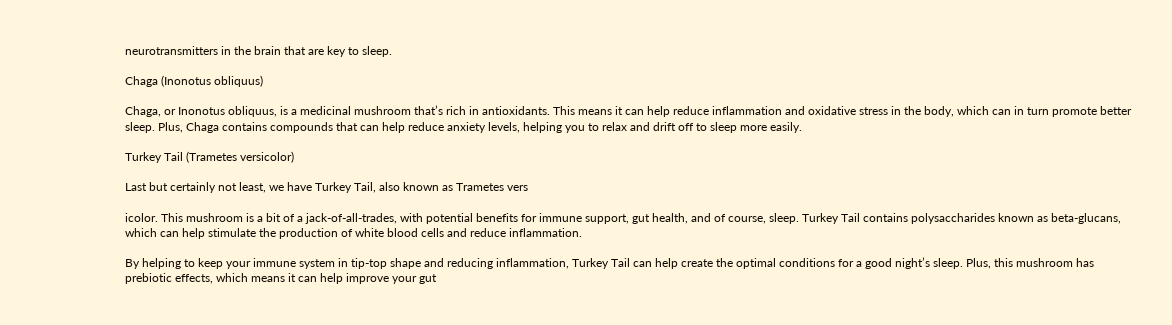neurotransmitters in the brain that are key to sleep.

Chaga (Inonotus obliquus)

Chaga, or Inonotus obliquus, is a medicinal mushroom that’s rich in antioxidants. This means it can help reduce inflammation and oxidative stress in the body, which can in turn promote better sleep. Plus, Chaga contains compounds that can help reduce anxiety levels, helping you to relax and drift off to sleep more easily.

Turkey Tail (Trametes versicolor)

Last but certainly not least, we have Turkey Tail, also known as Trametes vers

icolor. This mushroom is a bit of a jack-of-all-trades, with potential benefits for immune support, gut health, and of course, sleep. Turkey Tail contains polysaccharides known as beta-glucans, which can help stimulate the production of white blood cells and reduce inflammation.

By helping to keep your immune system in tip-top shape and reducing inflammation, Turkey Tail can help create the optimal conditions for a good night’s sleep. Plus, this mushroom has prebiotic effects, which means it can help improve your gut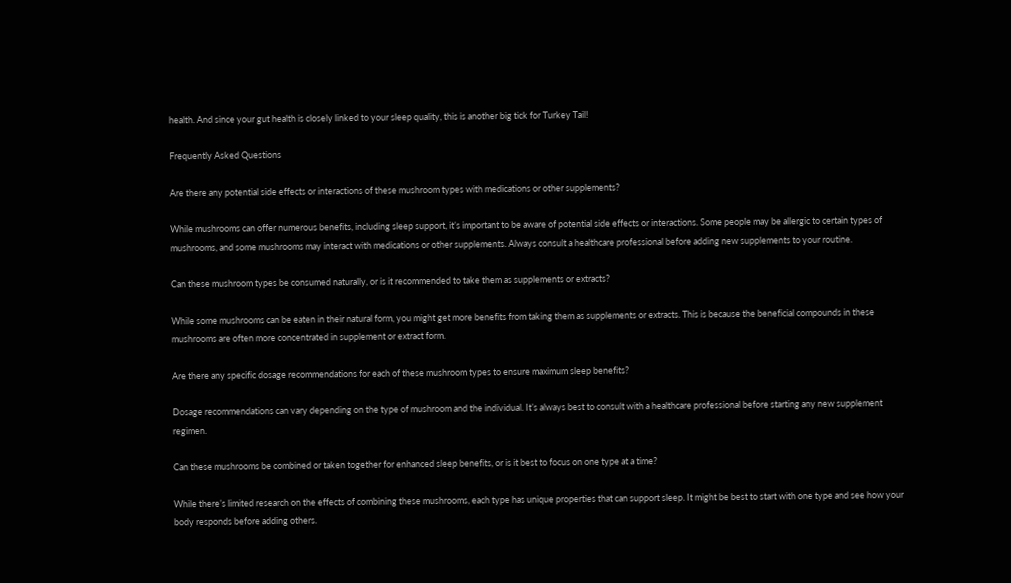health. And since your gut health is closely linked to your sleep quality, this is another big tick for Turkey Tail!

Frequently Asked Questions

Are there any potential side effects or interactions of these mushroom types with medications or other supplements?

While mushrooms can offer numerous benefits, including sleep support, it’s important to be aware of potential side effects or interactions. Some people may be allergic to certain types of mushrooms, and some mushrooms may interact with medications or other supplements. Always consult a healthcare professional before adding new supplements to your routine.

Can these mushroom types be consumed naturally, or is it recommended to take them as supplements or extracts?

While some mushrooms can be eaten in their natural form, you might get more benefits from taking them as supplements or extracts. This is because the beneficial compounds in these mushrooms are often more concentrated in supplement or extract form.

Are there any specific dosage recommendations for each of these mushroom types to ensure maximum sleep benefits?

Dosage recommendations can vary depending on the type of mushroom and the individual. It’s always best to consult with a healthcare professional before starting any new supplement regimen.

Can these mushrooms be combined or taken together for enhanced sleep benefits, or is it best to focus on one type at a time?

While there’s limited research on the effects of combining these mushrooms, each type has unique properties that can support sleep. It might be best to start with one type and see how your body responds before adding others.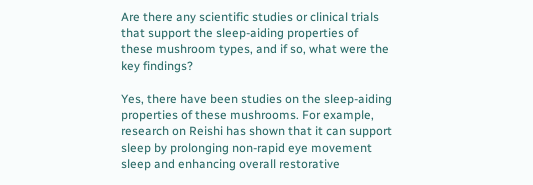Are there any scientific studies or clinical trials that support the sleep-aiding properties of these mushroom types, and if so, what were the key findings?

Yes, there have been studies on the sleep-aiding properties of these mushrooms. For example, research on Reishi has shown that it can support sleep by prolonging non-rapid eye movement sleep and enhancing overall restorative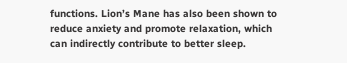functions. Lion’s Mane has also been shown to reduce anxiety and promote relaxation, which can indirectly contribute to better sleep.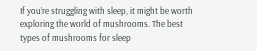If you’re struggling with sleep, it might be worth exploring the world of mushrooms. The best types of mushrooms for sleep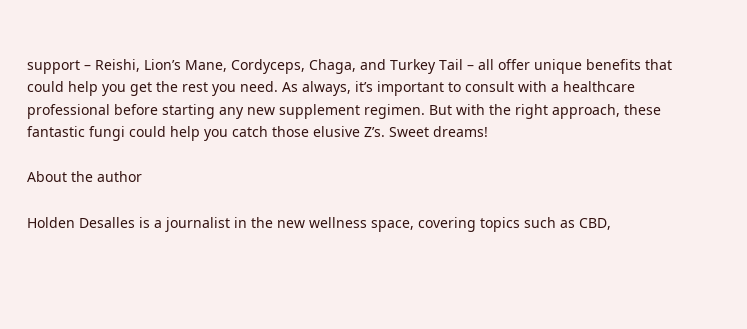support – Reishi, Lion’s Mane, Cordyceps, Chaga, and Turkey Tail – all offer unique benefits that could help you get the rest you need. As always, it’s important to consult with a healthcare professional before starting any new supplement regimen. But with the right approach, these fantastic fungi could help you catch those elusive Z’s. Sweet dreams!

About the author

Holden Desalles is a journalist in the new wellness space, covering topics such as CBD,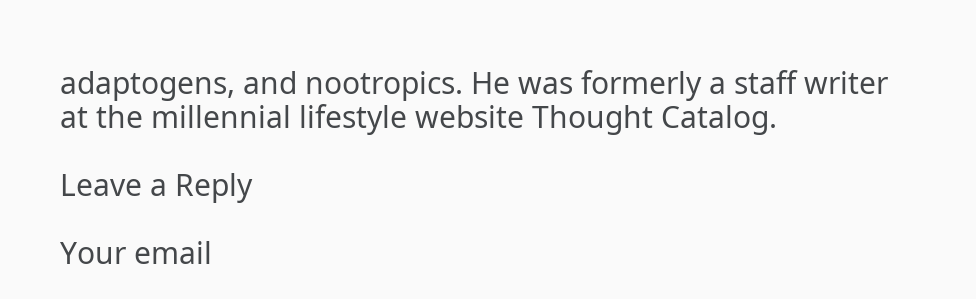adaptogens, and nootropics. He was formerly a staff writer at the millennial lifestyle website Thought Catalog.

Leave a Reply

Your email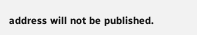address will not be published.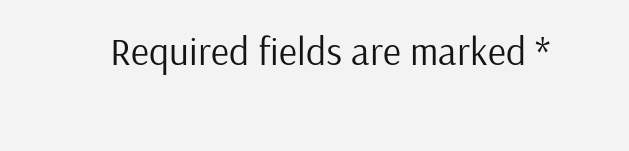Required fields are marked *